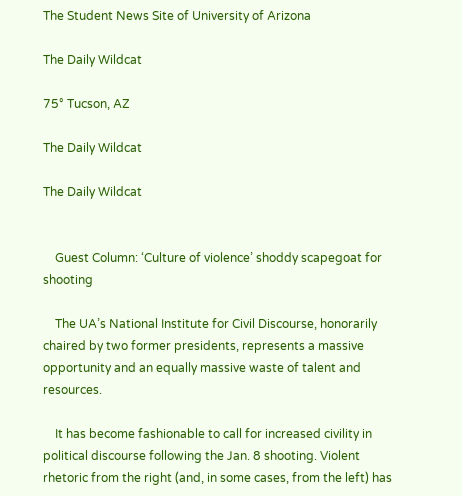The Student News Site of University of Arizona

The Daily Wildcat

75° Tucson, AZ

The Daily Wildcat

The Daily Wildcat


    Guest Column: ‘Culture of violence’ shoddy scapegoat for shooting

    The UA’s National Institute for Civil Discourse, honorarily chaired by two former presidents, represents a massive opportunity and an equally massive waste of talent and resources.

    It has become fashionable to call for increased civility in political discourse following the Jan. 8 shooting. Violent rhetoric from the right (and, in some cases, from the left) has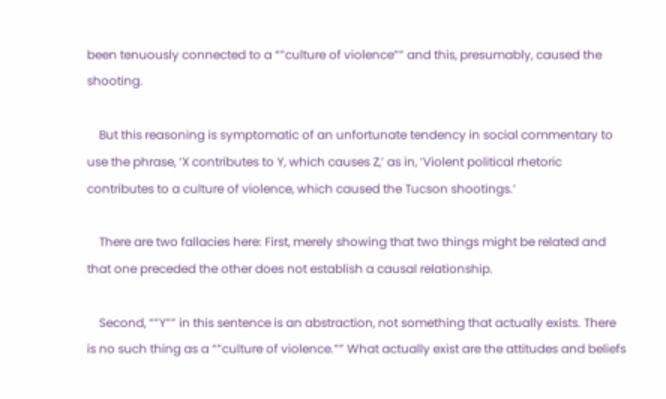been tenuously connected to a “”culture of violence”” and this, presumably, caused the shooting.

    But this reasoning is symptomatic of an unfortunate tendency in social commentary to use the phrase, ‘X contributes to Y, which causes Z,’ as in, ‘Violent political rhetoric contributes to a culture of violence, which caused the Tucson shootings.’

    There are two fallacies here: First, merely showing that two things might be related and that one preceded the other does not establish a causal relationship.

    Second, “”Y”” in this sentence is an abstraction, not something that actually exists. There is no such thing as a “”culture of violence.”” What actually exist are the attitudes and beliefs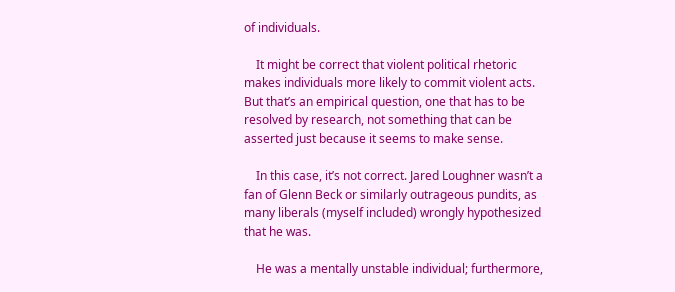of individuals.

    It might be correct that violent political rhetoric makes individuals more likely to commit violent acts. But that’s an empirical question, one that has to be resolved by research, not something that can be asserted just because it seems to make sense.

    In this case, it’s not correct. Jared Loughner wasn’t a fan of Glenn Beck or similarly outrageous pundits, as many liberals (myself included) wrongly hypothesized that he was.

    He was a mentally unstable individual; furthermore,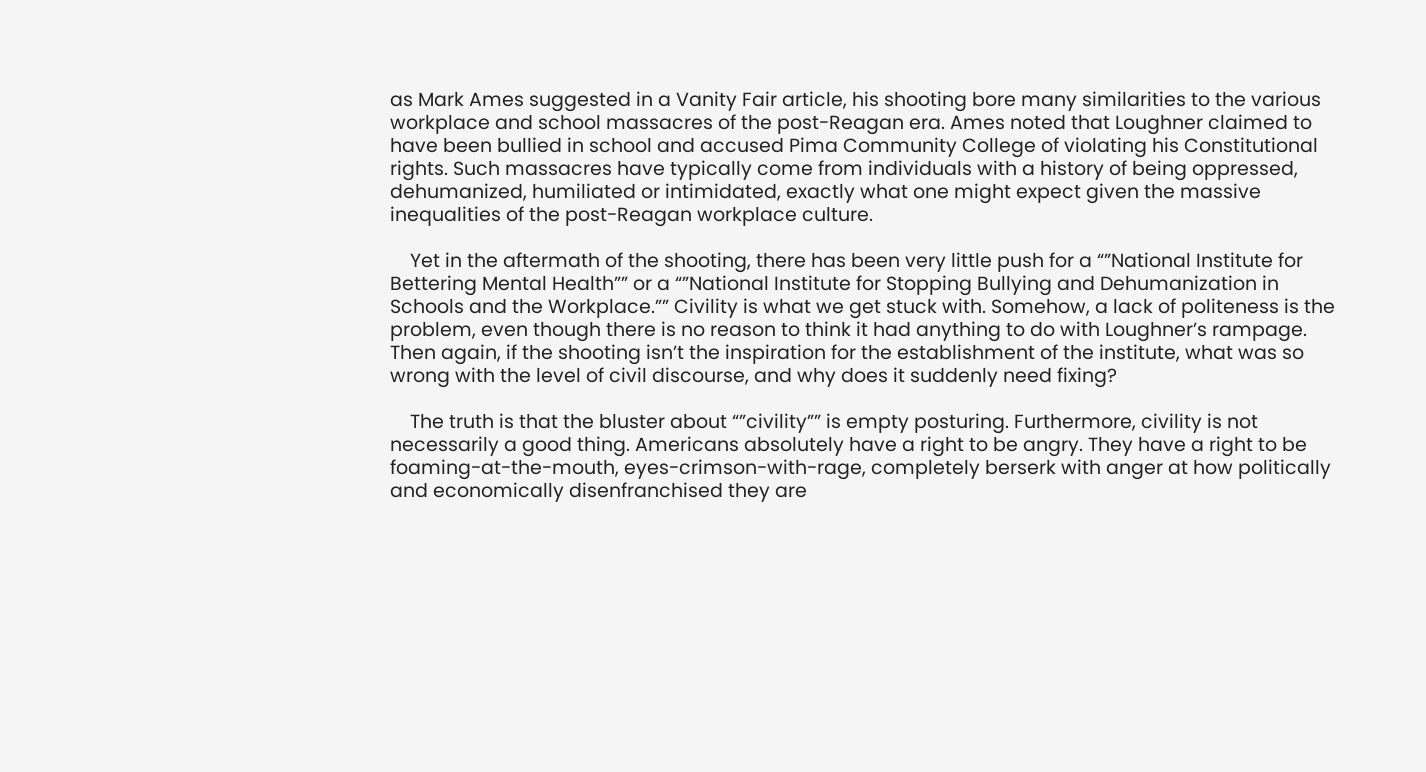as Mark Ames suggested in a Vanity Fair article, his shooting bore many similarities to the various workplace and school massacres of the post-Reagan era. Ames noted that Loughner claimed to have been bullied in school and accused Pima Community College of violating his Constitutional rights. Such massacres have typically come from individuals with a history of being oppressed, dehumanized, humiliated or intimidated, exactly what one might expect given the massive inequalities of the post-Reagan workplace culture.

    Yet in the aftermath of the shooting, there has been very little push for a “”National Institute for Bettering Mental Health”” or a “”National Institute for Stopping Bullying and Dehumanization in Schools and the Workplace.”” Civility is what we get stuck with. Somehow, a lack of politeness is the problem, even though there is no reason to think it had anything to do with Loughner’s rampage. Then again, if the shooting isn’t the inspiration for the establishment of the institute, what was so wrong with the level of civil discourse, and why does it suddenly need fixing?

    The truth is that the bluster about “”civility”” is empty posturing. Furthermore, civility is not necessarily a good thing. Americans absolutely have a right to be angry. They have a right to be foaming-at-the-mouth, eyes-crimson-with-rage, completely berserk with anger at how politically and economically disenfranchised they are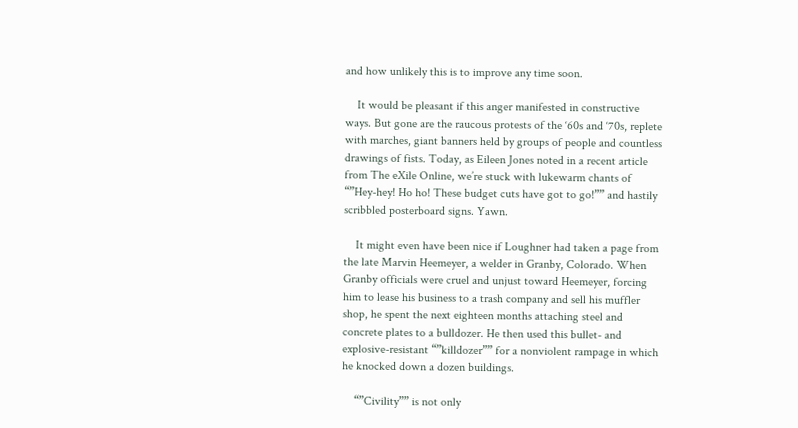and how unlikely this is to improve any time soon.

    It would be pleasant if this anger manifested in constructive ways. But gone are the raucous protests of the ‘60s and ‘70s, replete with marches, giant banners held by groups of people and countless drawings of fists. Today, as Eileen Jones noted in a recent article from The eXile Online, we’re stuck with lukewarm chants of “”Hey-hey! Ho ho! These budget cuts have got to go!”” and hastily scribbled posterboard signs. Yawn.

    It might even have been nice if Loughner had taken a page from the late Marvin Heemeyer, a welder in Granby, Colorado. When Granby officials were cruel and unjust toward Heemeyer, forcing him to lease his business to a trash company and sell his muffler shop, he spent the next eighteen months attaching steel and concrete plates to a bulldozer. He then used this bullet- and explosive-resistant “”killdozer”” for a nonviolent rampage in which he knocked down a dozen buildings.

    “”Civility”” is not only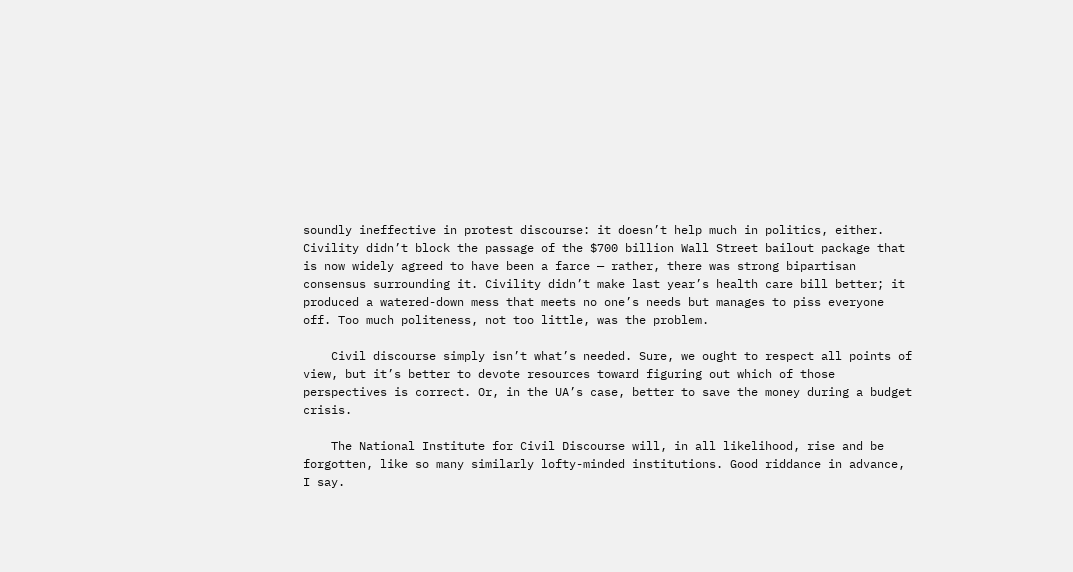soundly ineffective in protest discourse: it doesn’t help much in politics, either. Civility didn’t block the passage of the $700 billion Wall Street bailout package that is now widely agreed to have been a farce — rather, there was strong bipartisan consensus surrounding it. Civility didn’t make last year’s health care bill better; it produced a watered-down mess that meets no one’s needs but manages to piss everyone off. Too much politeness, not too little, was the problem.

    Civil discourse simply isn’t what’s needed. Sure, we ought to respect all points of view, but it’s better to devote resources toward figuring out which of those perspectives is correct. Or, in the UA’s case, better to save the money during a budget crisis.

    The National Institute for Civil Discourse will, in all likelihood, rise and be forgotten, like so many similarly lofty-minded institutions. Good riddance in advance, I say.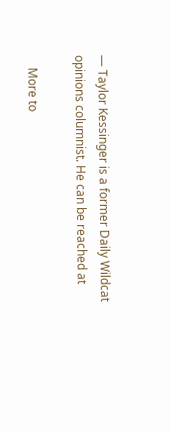— Taylor Kessinger is a former Daily Wildcat opinions columnist. He can be reached at

    More to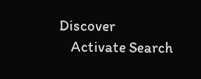Discover
    Activate Search